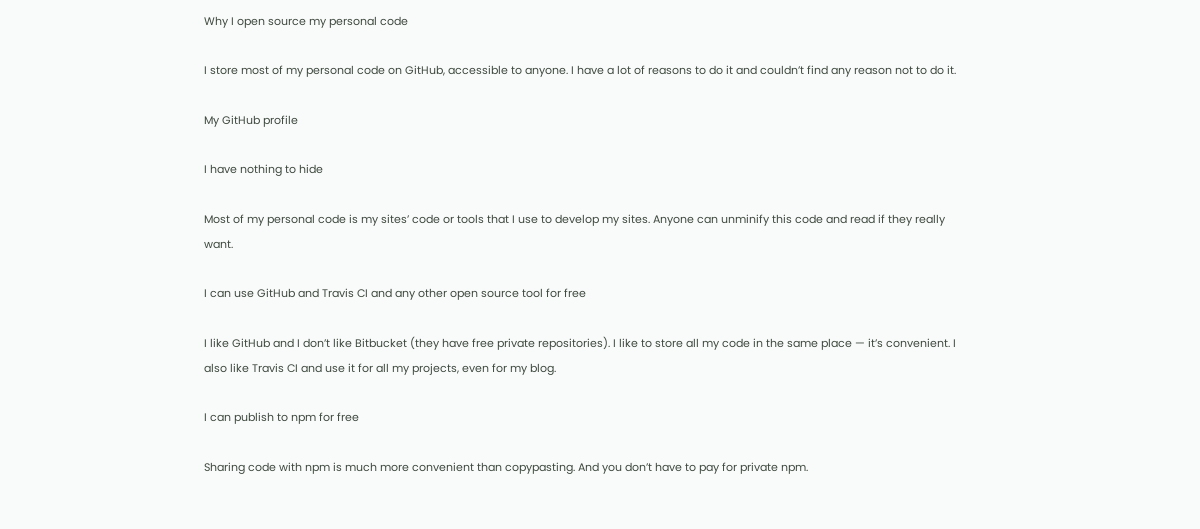Why I open source my personal code

I store most of my personal code on GitHub, accessible to anyone. I have a lot of reasons to do it and couldn’t find any reason not to do it.

My GitHub profile

I have nothing to hide

Most of my personal code is my sites’ code or tools that I use to develop my sites. Anyone can unminify this code and read if they really want.

I can use GitHub and Travis CI and any other open source tool for free

I like GitHub and I don’t like Bitbucket (they have free private repositories). I like to store all my code in the same place — it’s convenient. I also like Travis CI and use it for all my projects, even for my blog.

I can publish to npm for free

Sharing code with npm is much more convenient than copypasting. And you don’t have to pay for private npm.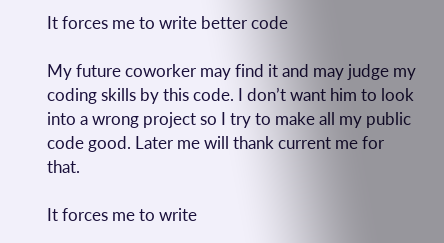It forces me to write better code

My future coworker may find it and may judge my coding skills by this code. I don’t want him to look into a wrong project so I try to make all my public code good. Later me will thank current me for that.

It forces me to write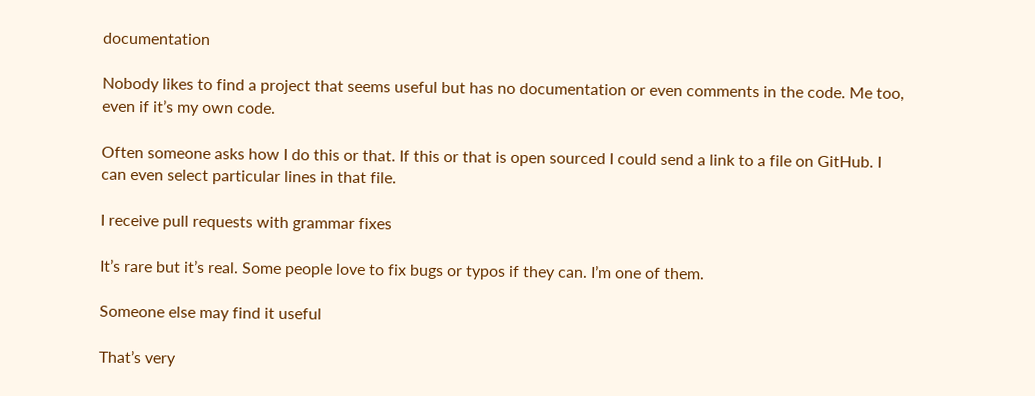documentation

Nobody likes to find a project that seems useful but has no documentation or even comments in the code. Me too, even if it’s my own code.

Often someone asks how I do this or that. If this or that is open sourced I could send a link to a file on GitHub. I can even select particular lines in that file.

I receive pull requests with grammar fixes

It’s rare but it’s real. Some people love to fix bugs or typos if they can. I’m one of them.

Someone else may find it useful

That’s very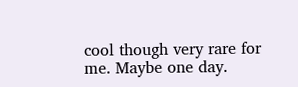cool though very rare for me. Maybe one day.